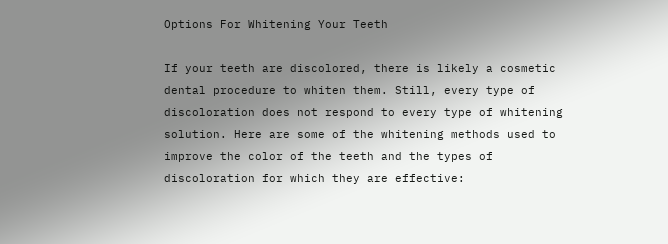Options For Whitening Your Teeth

If your teeth are discolored, there is likely a cosmetic dental procedure to whiten them. Still, every type of discoloration does not respond to every type of whitening solution. Here are some of the whitening methods used to improve the color of the teeth and the types of discoloration for which they are effective: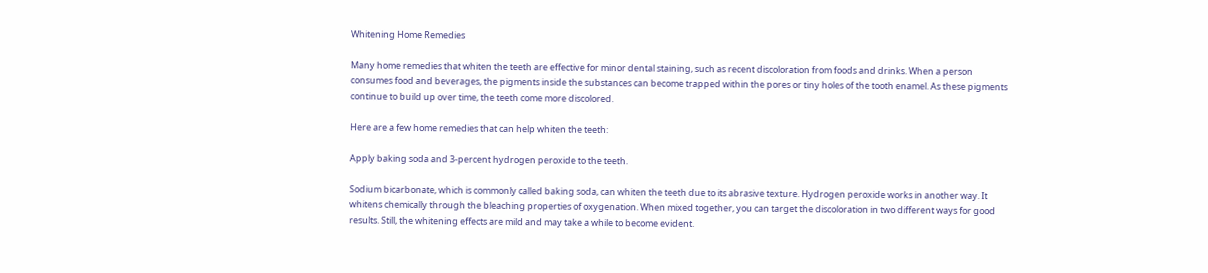Whitening Home Remedies

Many home remedies that whiten the teeth are effective for minor dental staining, such as recent discoloration from foods and drinks. When a person consumes food and beverages, the pigments inside the substances can become trapped within the pores or tiny holes of the tooth enamel. As these pigments continue to build up over time, the teeth come more discolored.

Here are a few home remedies that can help whiten the teeth:

Apply baking soda and 3-percent hydrogen peroxide to the teeth.

Sodium bicarbonate, which is commonly called baking soda, can whiten the teeth due to its abrasive texture. Hydrogen peroxide works in another way. It whitens chemically through the bleaching properties of oxygenation. When mixed together, you can target the discoloration in two different ways for good results. Still, the whitening effects are mild and may take a while to become evident.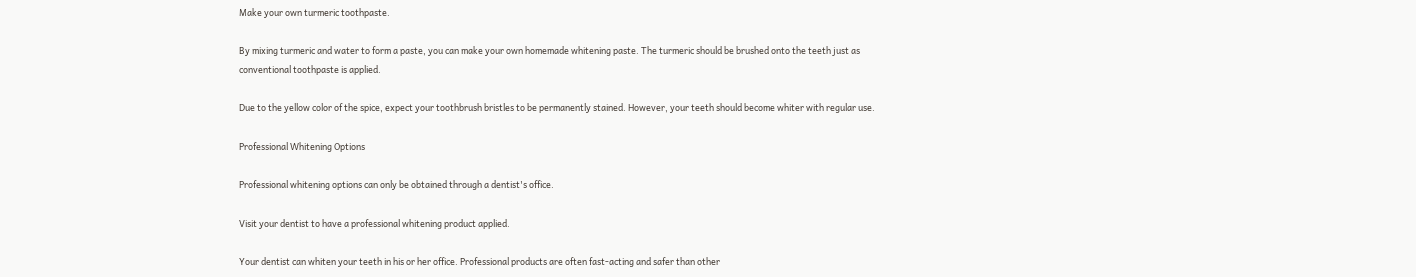Make your own turmeric toothpaste.

By mixing turmeric and water to form a paste, you can make your own homemade whitening paste. The turmeric should be brushed onto the teeth just as conventional toothpaste is applied.

Due to the yellow color of the spice, expect your toothbrush bristles to be permanently stained. However, your teeth should become whiter with regular use.

Professional Whitening Options

Professional whitening options can only be obtained through a dentist's office.

Visit your dentist to have a professional whitening product applied.

Your dentist can whiten your teeth in his or her office. Professional products are often fast-acting and safer than other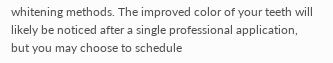whitening methods. The improved color of your teeth will likely be noticed after a single professional application, but you may choose to schedule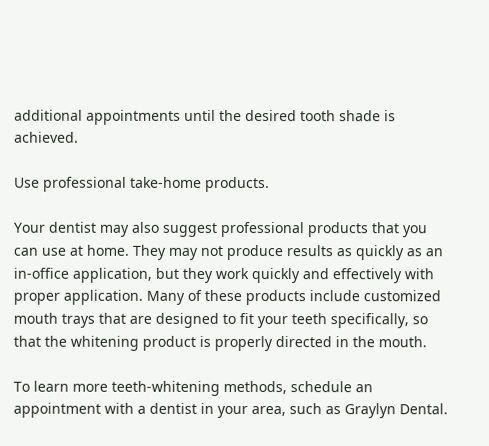additional appointments until the desired tooth shade is achieved.

Use professional take-home products.

Your dentist may also suggest professional products that you can use at home. They may not produce results as quickly as an in-office application, but they work quickly and effectively with proper application. Many of these products include customized mouth trays that are designed to fit your teeth specifically, so that the whitening product is properly directed in the mouth.

To learn more teeth-whitening methods, schedule an appointment with a dentist in your area, such as Graylyn Dental.